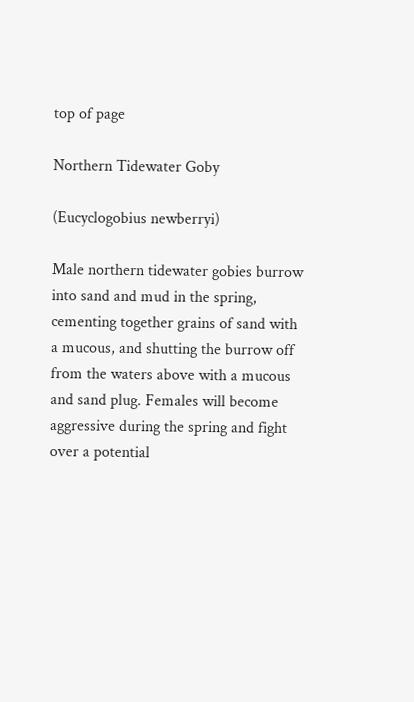top of page

Northern Tidewater Goby

(Eucyclogobius newberryi)

Male northern tidewater gobies burrow into sand and mud in the spring, cementing together grains of sand with a mucous, and shutting the burrow off from the waters above with a mucous and sand plug. Females will become aggressive during the spring and fight over a potential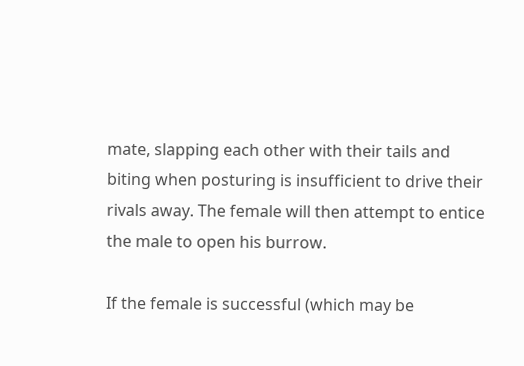mate, slapping each other with their tails and biting when posturing is insufficient to drive their rivals away. The female will then attempt to entice the male to open his burrow.

If the female is successful (which may be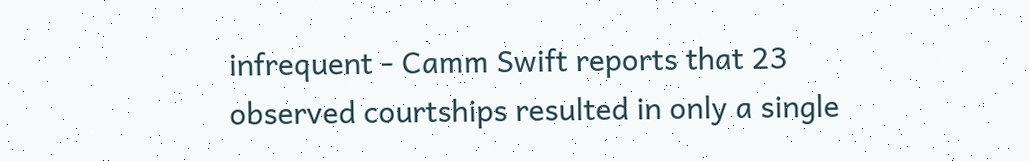infrequent - Camm Swift reports that 23 observed courtships resulted in only a single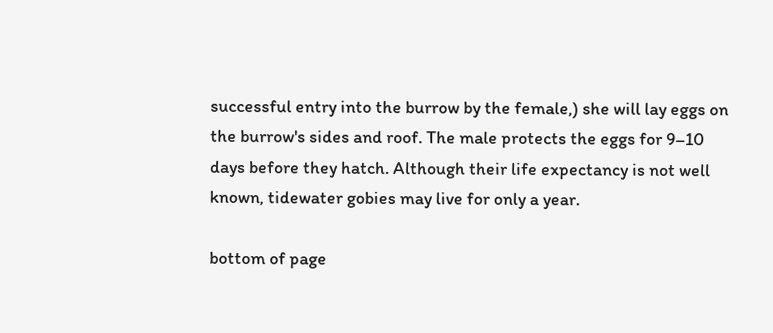successful entry into the burrow by the female,) she will lay eggs on the burrow's sides and roof. The male protects the eggs for 9–10 days before they hatch. Although their life expectancy is not well known, tidewater gobies may live for only a year.

bottom of page